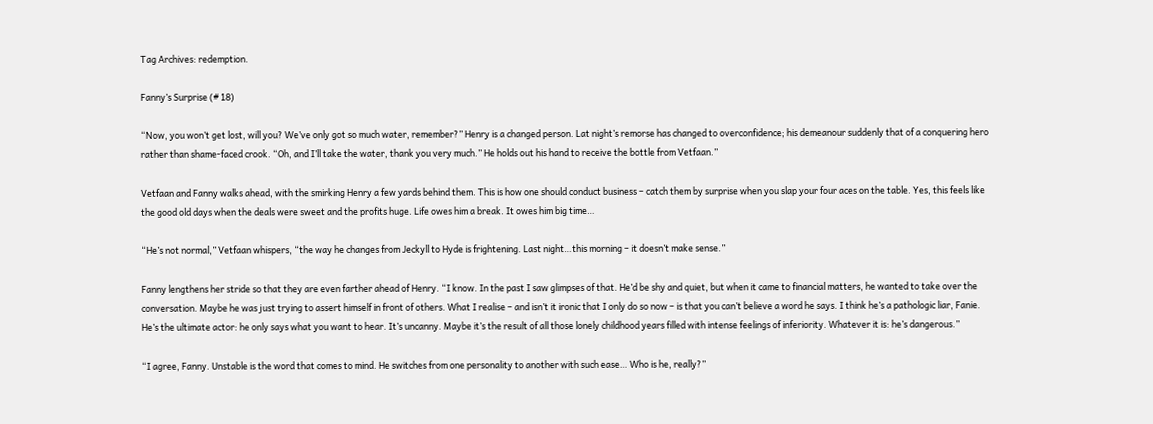Tag Archives: redemption.

Fanny’s Surprise (# 18)

“Now, you won’t get lost, will you? We’ve only got so much water, remember?” Henry is a changed person. Lat night’s remorse has changed to overconfidence; his demeanour suddenly that of a conquering hero rather than shame-faced crook. “Oh, and I’ll take the water, thank you very much.” He holds out his hand to receive the bottle from Vetfaan.”

Vetfaan and Fanny walks ahead, with the smirking Henry a few yards behind them. This is how one should conduct business – catch them by surprise when you slap your four aces on the table. Yes, this feels like the good old days when the deals were sweet and the profits huge. Life owes him a break. It owes him big time…

“He’s not normal,” Vetfaan whispers, “the way he changes from Jeckyll to Hyde is frightening. Last night…this morning – it doesn’t make sense.”

Fanny lengthens her stride so that they are even farther ahead of Henry. “I know. In the past I saw glimpses of that. He’d be shy and quiet, but when it came to financial matters, he wanted to take over the conversation. Maybe he was just trying to assert himself in front of others. What I realise – and isn’t it ironic that I only do so now – is that you can’t believe a word he says. I think he’s a pathologic liar, Fanie. He’s the ultimate actor: he only says what you want to hear. It’s uncanny. Maybe it’s the result of all those lonely childhood years filled with intense feelings of inferiority. Whatever it is: he’s dangerous.”

“I agree, Fanny. Unstable is the word that comes to mind. He switches from one personality to another with such ease… Who is he, really?”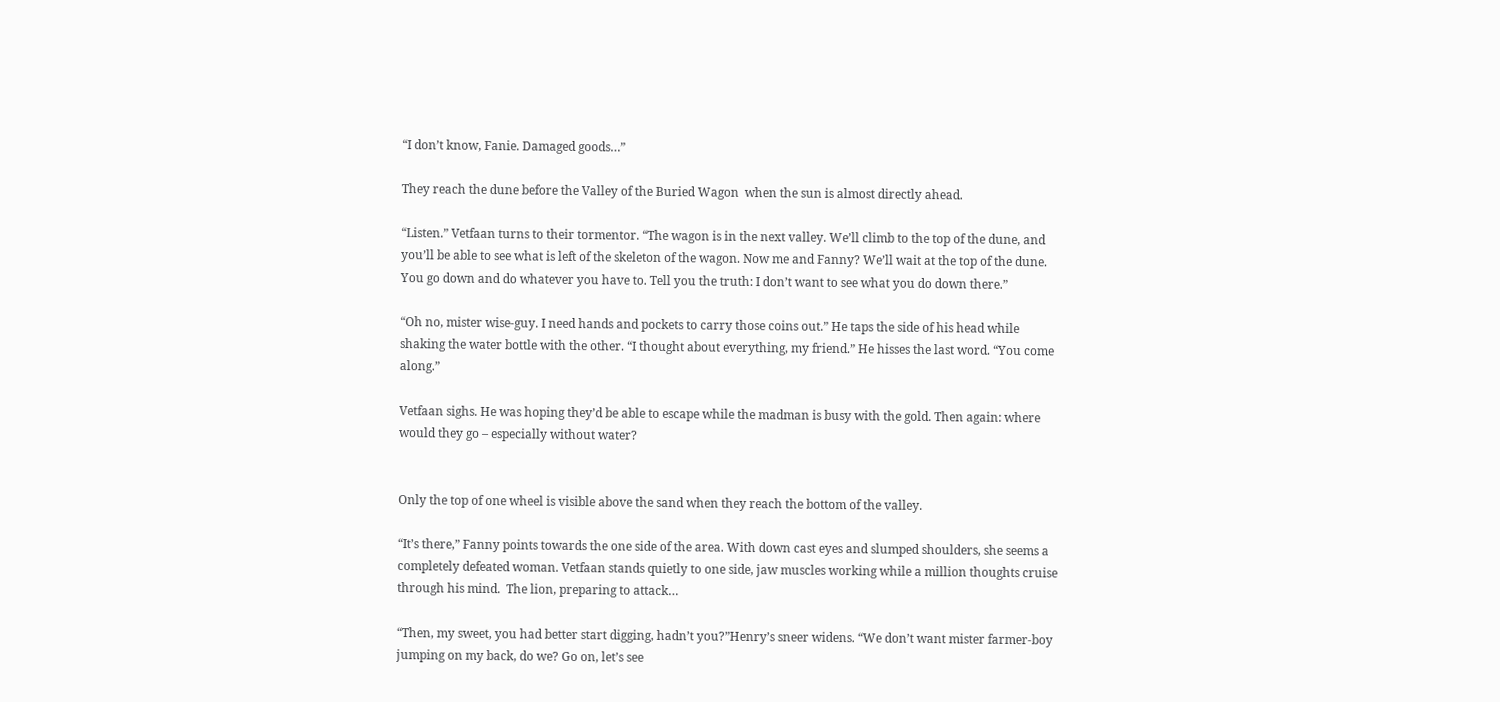“I don’t know, Fanie. Damaged goods…”

They reach the dune before the Valley of the Buried Wagon  when the sun is almost directly ahead.

“Listen.” Vetfaan turns to their tormentor. “The wagon is in the next valley. We’ll climb to the top of the dune, and you’ll be able to see what is left of the skeleton of the wagon. Now me and Fanny? We’ll wait at the top of the dune. You go down and do whatever you have to. Tell you the truth: I don’t want to see what you do down there.”

“Oh no, mister wise-guy. I need hands and pockets to carry those coins out.” He taps the side of his head while shaking the water bottle with the other. “I thought about everything, my friend.” He hisses the last word. “You come along.”

Vetfaan sighs. He was hoping they’d be able to escape while the madman is busy with the gold. Then again: where would they go – especially without water?


Only the top of one wheel is visible above the sand when they reach the bottom of the valley.

“It’s there,” Fanny points towards the one side of the area. With down cast eyes and slumped shoulders, she seems a completely defeated woman. Vetfaan stands quietly to one side, jaw muscles working while a million thoughts cruise through his mind.  The lion, preparing to attack…

“Then, my sweet, you had better start digging, hadn’t you?”Henry’s sneer widens. “We don’t want mister farmer-boy jumping on my back, do we? Go on, let’s see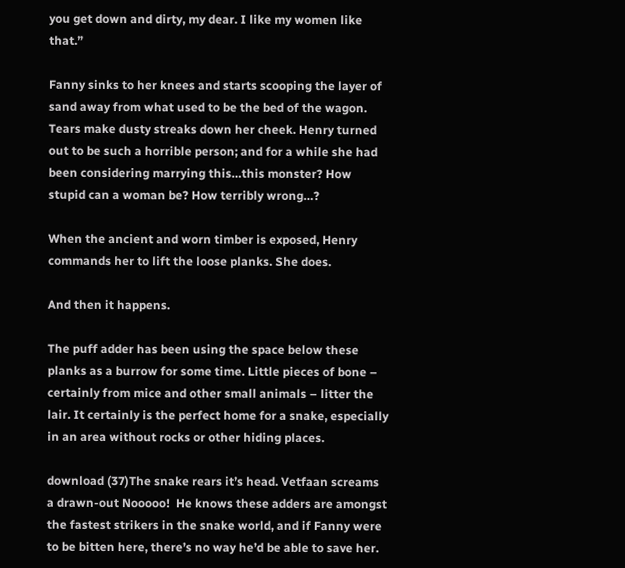you get down and dirty, my dear. I like my women like that.”

Fanny sinks to her knees and starts scooping the layer of sand away from what used to be the bed of the wagon. Tears make dusty streaks down her cheek. Henry turned out to be such a horrible person; and for a while she had been considering marrying this…this monster? How stupid can a woman be? How terribly wrong…?

When the ancient and worn timber is exposed, Henry commands her to lift the loose planks. She does.

And then it happens.

The puff adder has been using the space below these planks as a burrow for some time. Little pieces of bone – certainly from mice and other small animals – litter the lair. It certainly is the perfect home for a snake, especially in an area without rocks or other hiding places.

download (37)The snake rears it’s head. Vetfaan screams a drawn-out Nooooo!  He knows these adders are amongst the fastest strikers in the snake world, and if Fanny were to be bitten here, there’s no way he’d be able to save her.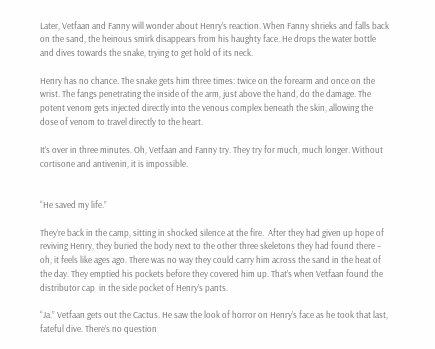Later, Vetfaan and Fanny will wonder about Henry’s reaction. When Fanny shrieks and falls back on the sand, the heinous smirk disappears from his haughty face. He drops the water bottle and dives towards the snake, trying to get hold of its neck.

Henry has no chance. The snake gets him three times: twice on the forearm and once on the wrist. The fangs penetrating the inside of the arm, just above the hand, do the damage. The potent venom gets injected directly into the venous complex beneath the skin, allowing the dose of venom to travel directly to the heart.

It’s over in three minutes. Oh, Vetfaan and Fanny try. They try for much, much longer. Without cortisone and antivenin, it is impossible.


“He saved my life.”

They’re back in the camp, sitting in shocked silence at the fire.  After they had given up hope of reviving Henry, they buried the body next to the other three skeletons they had found there – oh, it feels like ages ago. There was no way they could carry him across the sand in the heat of the day. They emptied his pockets before they covered him up. That’s when Vetfaan found the distributor cap  in the side pocket of Henry’s pants.

“Ja.” Vetfaan gets out the Cactus. He saw the look of horror on Henry’s face as he took that last, fateful dive. There’s no question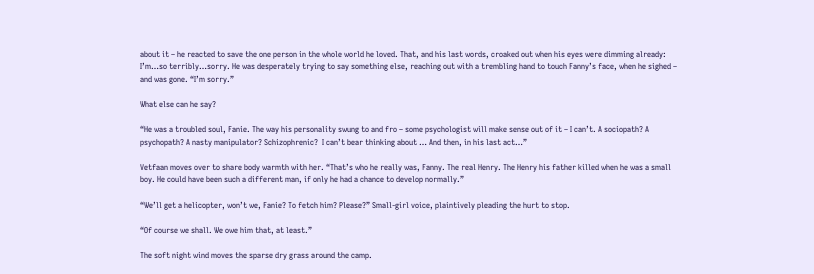about it – he reacted to save the one person in the whole world he loved. That, and his last words, croaked out when his eyes were dimming already: I’m…so terribly…sorry. He was desperately trying to say something else, reaching out with a trembling hand to touch Fanny’s face, when he sighed – and was gone. “I’m sorry.”

What else can he say?

“He was a troubled soul, Fanie. The way his personality swung to and fro – some psychologist will make sense out of it – I can’t. A sociopath? A psychopath? A nasty manipulator? Schizophrenic?  I can’t bear thinking about … And then, in his last act…”

Vetfaan moves over to share body warmth with her. “That’s who he really was, Fanny. The real Henry. The Henry his father killed when he was a small boy. He could have been such a different man, if only he had a chance to develop normally.”

“We’ll get a helicopter, won’t we, Fanie? To fetch him? Please?” Small-girl voice, plaintively pleading the hurt to stop.

“Of course we shall. We owe him that, at least.”

The soft night wind moves the sparse dry grass around the camp.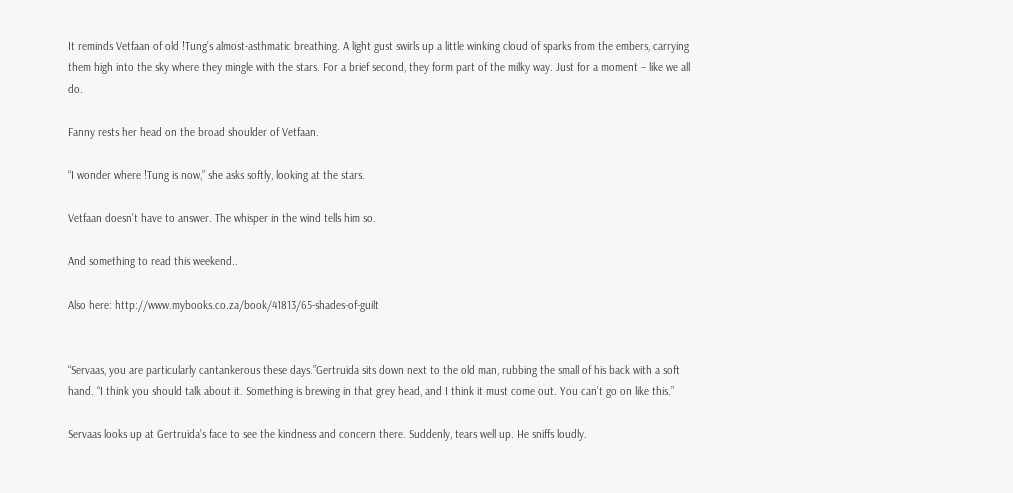It reminds Vetfaan of old !Tung’s almost-asthmatic breathing. A light gust swirls up a little winking cloud of sparks from the embers, carrying them high into the sky where they mingle with the stars. For a brief second, they form part of the milky way. Just for a moment – like we all do.

Fanny rests her head on the broad shoulder of Vetfaan.

“I wonder where !Tung is now,” she asks softly, looking at the stars.

Vetfaan doesn’t have to answer. The whisper in the wind tells him so.

And something to read this weekend..

Also here: http://www.mybooks.co.za/book/41813/65-shades-of-guilt


“Servaas, you are particularly cantankerous these days.”Gertruida sits down next to the old man, rubbing the small of his back with a soft hand. “I think you should talk about it. Something is brewing in that grey head, and I think it must come out. You can’t go on like this.”

Servaas looks up at Gertruida’s face to see the kindness and concern there. Suddenly, tears well up. He sniffs loudly.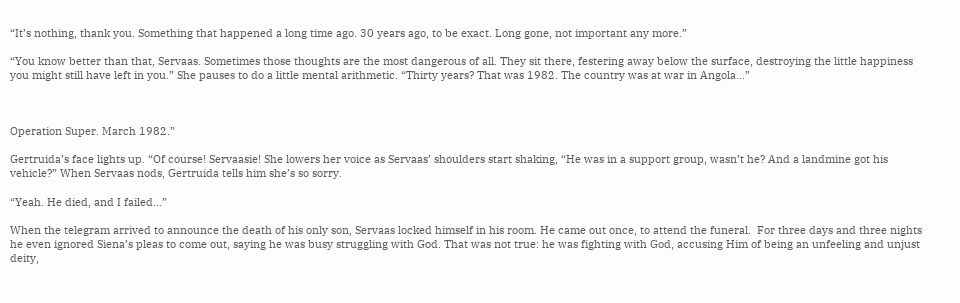“It’s nothing, thank you. Something that happened a long time ago. 30 years ago, to be exact. Long gone, not important any more.”

“You know better than that, Servaas. Sometimes those thoughts are the most dangerous of all. They sit there, festering away below the surface, destroying the little happiness you might still have left in you.” She pauses to do a little mental arithmetic. “Thirty years? That was 1982. The country was at war in Angola…”



Operation Super. March 1982.”

Gertruida’s face lights up. “Of course! Servaasie! She lowers her voice as Servaas’ shoulders start shaking, “He was in a support group, wasn’t he? And a landmine got his vehicle?” When Servaas nods, Gertruida tells him she’s so sorry.

“Yeah. He died, and I failed…”

When the telegram arrived to announce the death of his only son, Servaas locked himself in his room. He came out once, to attend the funeral.  For three days and three nights he even ignored Siena’s pleas to come out, saying he was busy struggling with God. That was not true: he was fighting with God, accusing Him of being an unfeeling and unjust deity,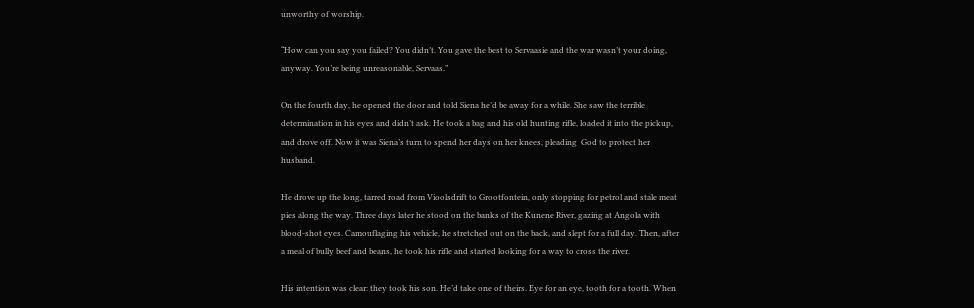unworthy of worship.

“How can you say you failed? You didn’t. You gave the best to Servaasie and the war wasn’t your doing, anyway. You’re being unreasonable, Servaas.”

On the fourth day, he opened the door and told Siena he’d be away for a while. She saw the terrible determination in his eyes and didn’t ask. He took a bag and his old hunting rifle, loaded it into the pickup, and drove off. Now it was Siena’s turn to spend her days on her knees, pleading  God to protect her husband.

He drove up the long, tarred road from Vioolsdrift to Grootfontein, only stopping for petrol and stale meat pies along the way. Three days later he stood on the banks of the Kunene River, gazing at Angola with blood-shot eyes. Camouflaging his vehicle, he stretched out on the back, and slept for a full day. Then, after a meal of bully beef and beans, he took his rifle and started looking for a way to cross the river.

His intention was clear: they took his son. He’d take one of theirs. Eye for an eye, tooth for a tooth. When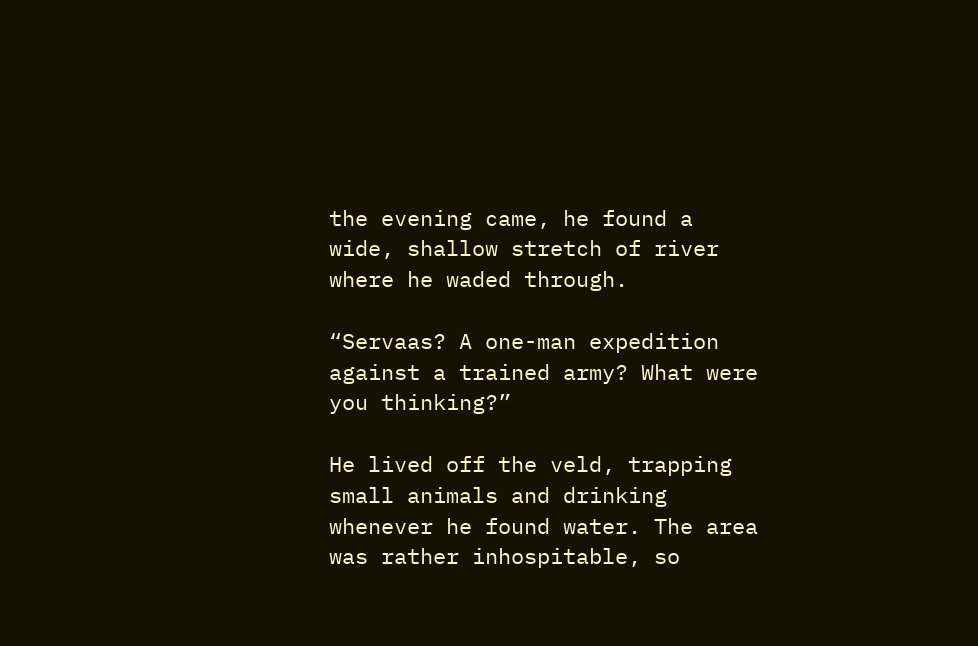the evening came, he found a wide, shallow stretch of river where he waded through.

“Servaas? A one-man expedition against a trained army? What were you thinking?”

He lived off the veld, trapping small animals and drinking whenever he found water. The area was rather inhospitable, so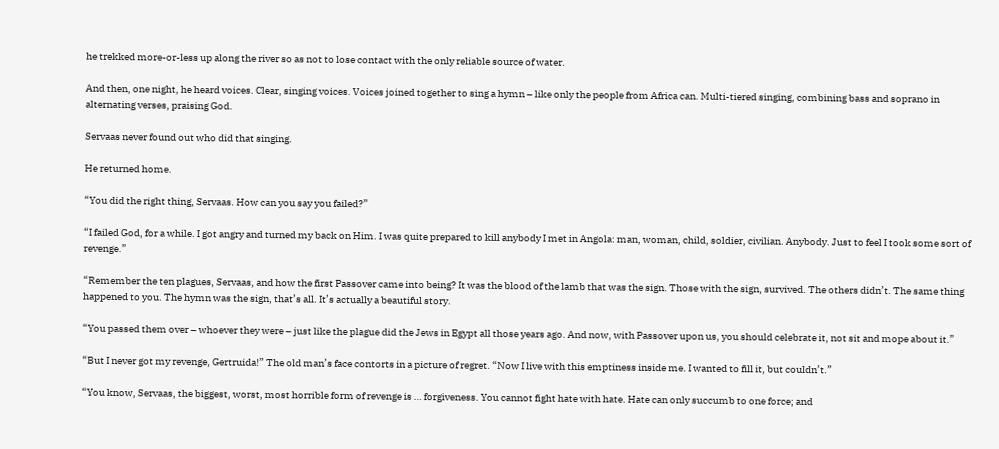he trekked more-or-less up along the river so as not to lose contact with the only reliable source of water.

And then, one night, he heard voices. Clear, singing voices. Voices joined together to sing a hymn – like only the people from Africa can. Multi-tiered singing, combining bass and soprano in alternating verses, praising God.

Servaas never found out who did that singing.

He returned home.

“You did the right thing, Servaas. How can you say you failed?”

“I failed God, for a while. I got angry and turned my back on Him. I was quite prepared to kill anybody I met in Angola: man, woman, child, soldier, civilian. Anybody. Just to feel I took some sort of revenge.”

“Remember the ten plagues, Servaas, and how the first Passover came into being? It was the blood of the lamb that was the sign. Those with the sign, survived. The others didn’t. The same thing happened to you. The hymn was the sign, that’s all. It’s actually a beautiful story.

“You passed them over – whoever they were – just like the plague did the Jews in Egypt all those years ago. And now, with Passover upon us, you should celebrate it, not sit and mope about it.”

“But I never got my revenge, Gertruida!” The old man’s face contorts in a picture of regret. “Now I live with this emptiness inside me. I wanted to fill it, but couldn’t.”

“You know, Servaas, the biggest, worst, most horrible form of revenge is … forgiveness. You cannot fight hate with hate. Hate can only succumb to one force; and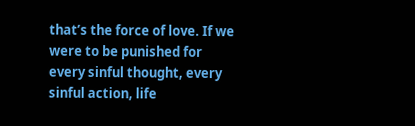that’s the force of love. If we were to be punished for every sinful thought, every sinful action, life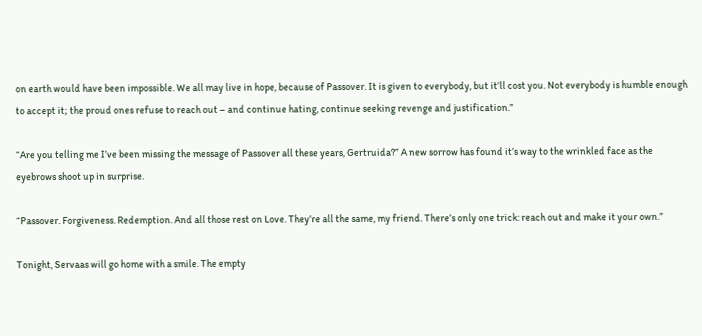on earth would have been impossible. We all may live in hope, because of Passover. It is given to everybody, but it’ll cost you. Not everybody is humble enough to accept it; the proud ones refuse to reach out – and continue hating, continue seeking revenge and justification.”

“Are you telling me I’ve been missing the message of Passover all these years, Gertruida?” A new sorrow has found it’s way to the wrinkled face as the eyebrows shoot up in surprise.

“Passover. Forgiveness. Redemption. And all those rest on Love. They’re all the same, my friend. There’s only one trick: reach out and make it your own.”

Tonight, Servaas will go home with a smile. The empty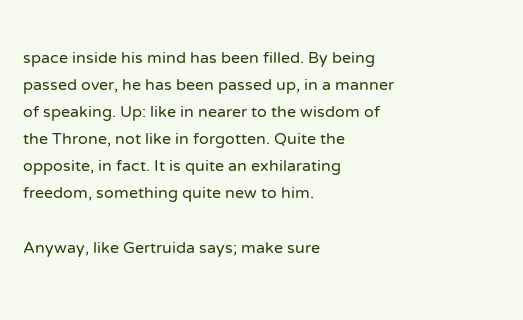space inside his mind has been filled. By being passed over, he has been passed up, in a manner of speaking. Up: like in nearer to the wisdom of the Throne, not like in forgotten. Quite the opposite, in fact. It is quite an exhilarating freedom, something quite new to him.

Anyway, like Gertruida says; make sure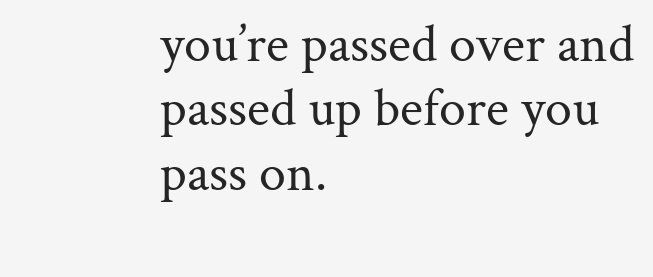you’re passed over and passed up before you pass on.